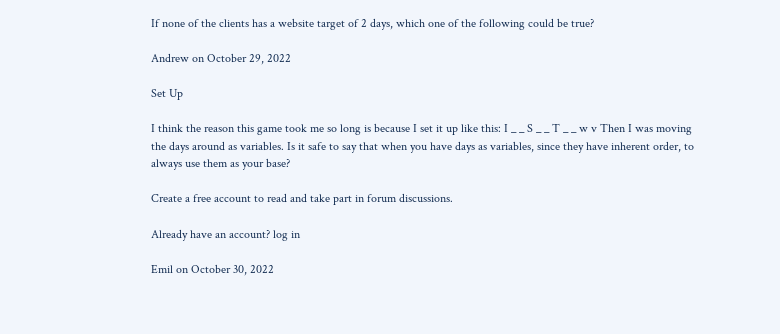If none of the clients has a website target of 2 days, which one of the following could be true?

Andrew on October 29, 2022

Set Up

I think the reason this game took me so long is because I set it up like this: I _ _ S _ _ T _ _ w v Then I was moving the days around as variables. Is it safe to say that when you have days as variables, since they have inherent order, to always use them as your base?

Create a free account to read and take part in forum discussions.

Already have an account? log in

Emil on October 30, 2022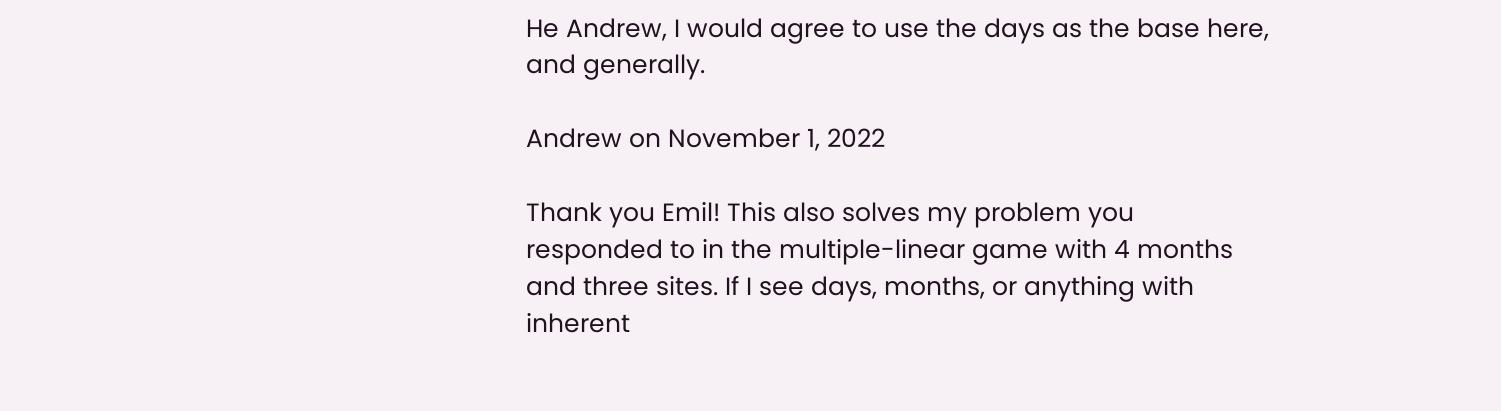He Andrew, I would agree to use the days as the base here, and generally.

Andrew on November 1, 2022

Thank you Emil! This also solves my problem you responded to in the multiple-linear game with 4 months and three sites. If I see days, months, or anything with inherent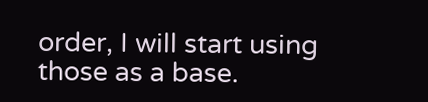order, I will start using those as a base.